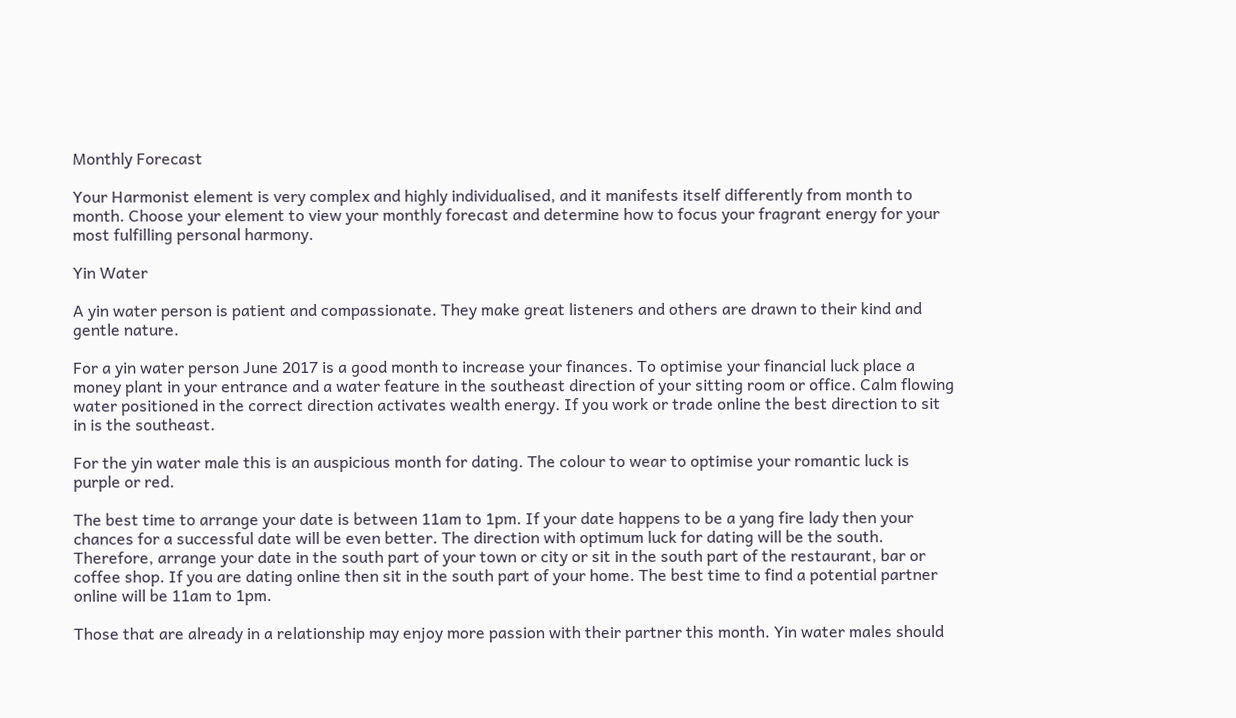Monthly Forecast

Your Harmonist element is very complex and highly individualised, and it manifests itself differently from month to month. Choose your element to view your monthly forecast and determine how to focus your fragrant energy for your most fulfilling personal harmony.

Yin Water

A yin water person is patient and compassionate. They make great listeners and others are drawn to their kind and gentle nature.

For a yin water person June 2017 is a good month to increase your finances. To optimise your financial luck place a money plant in your entrance and a water feature in the southeast direction of your sitting room or office. Calm flowing water positioned in the correct direction activates wealth energy. If you work or trade online the best direction to sit in is the southeast.

For the yin water male this is an auspicious month for dating. The colour to wear to optimise your romantic luck is purple or red.

The best time to arrange your date is between 11am to 1pm. If your date happens to be a yang fire lady then your chances for a successful date will be even better. The direction with optimum luck for dating will be the south. Therefore, arrange your date in the south part of your town or city or sit in the south part of the restaurant, bar or coffee shop. If you are dating online then sit in the south part of your home. The best time to find a potential partner online will be 11am to 1pm.

Those that are already in a relationship may enjoy more passion with their partner this month. Yin water males should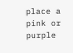place a pink or purple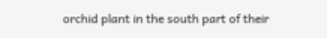orchid plant in the south part of their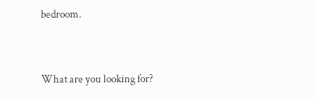bedroom.


What are you looking for?